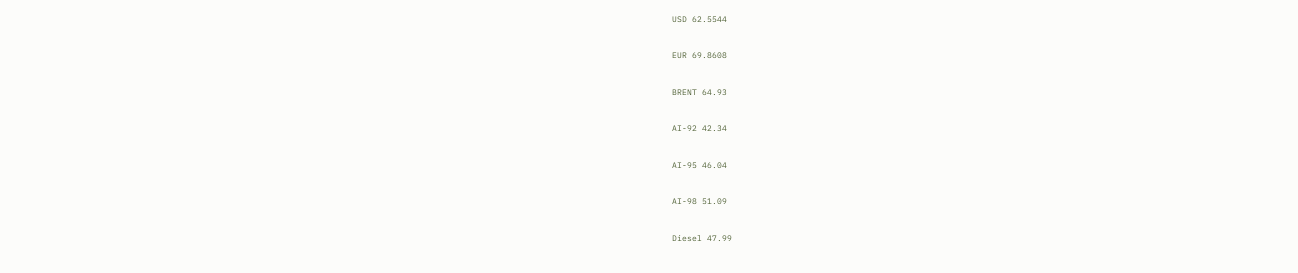USD 62.5544


EUR 69.8608


BRENT 64.93


AI-92 42.34


AI-95 46.04


AI-98 51.09


Diesel 47.99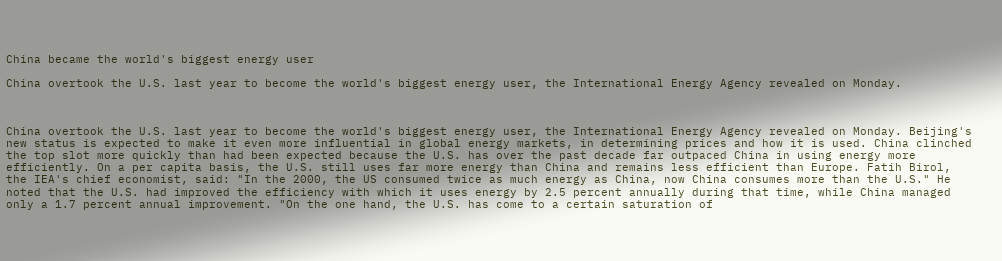China became the world's biggest energy user

China overtook the U.S. last year to become the world's biggest energy user, the International Energy Agency revealed on Monday.



China overtook the U.S. last year to become the world's biggest energy user, the International Energy Agency revealed on Monday. Beijing's new status is expected to make it even more influential in global energy markets, in determining prices and how it is used. China clinched the top slot more quickly than had been expected because the U.S. has over the past decade far outpaced China in using energy more efficiently. On a per capita basis, the U.S. still uses far more energy than China and remains less efficient than Europe. Fatih Birol, the IEA's chief economist, said: "In the 2000, the US consumed twice as much energy as China, now China consumes more than the U.S." He noted that the U.S. had improved the efficiency with which it uses energy by 2.5 percent annually during that time, while China managed only a 1.7 percent annual improvement. "On the one hand, the U.S. has come to a certain saturation of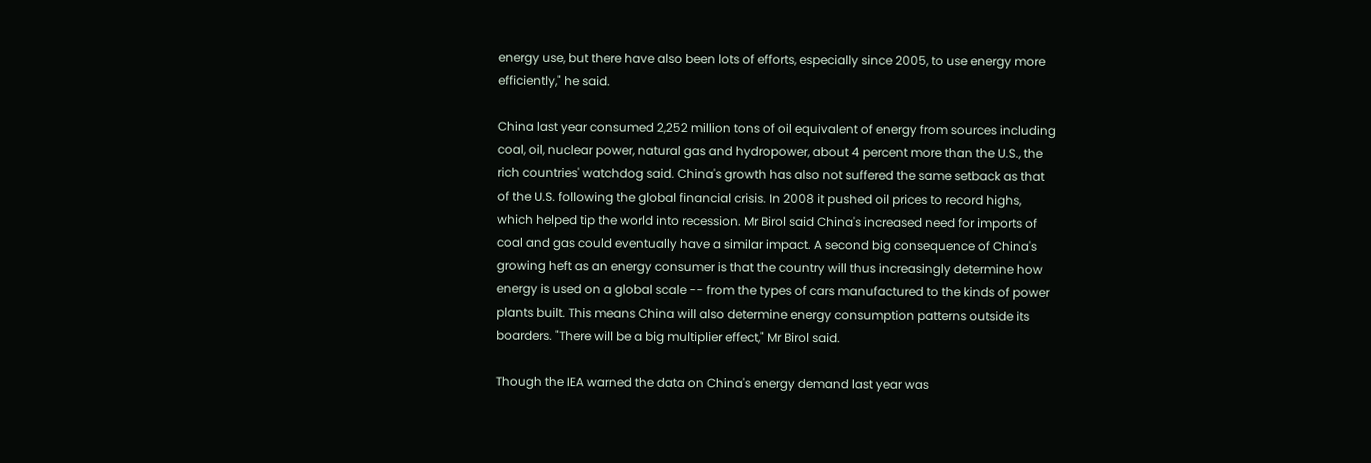energy use, but there have also been lots of efforts, especially since 2005, to use energy more efficiently," he said.

China last year consumed 2,252 million tons of oil equivalent of energy from sources including coal, oil, nuclear power, natural gas and hydropower, about 4 percent more than the U.S., the rich countries' watchdog said. China's growth has also not suffered the same setback as that of the U.S. following the global financial crisis. In 2008 it pushed oil prices to record highs, which helped tip the world into recession. Mr Birol said China's increased need for imports of coal and gas could eventually have a similar impact. A second big consequence of China's growing heft as an energy consumer is that the country will thus increasingly determine how energy is used on a global scale -- from the types of cars manufactured to the kinds of power plants built. This means China will also determine energy consumption patterns outside its boarders. "There will be a big multiplier effect," Mr Birol said.

Though the IEA warned the data on China's energy demand last year was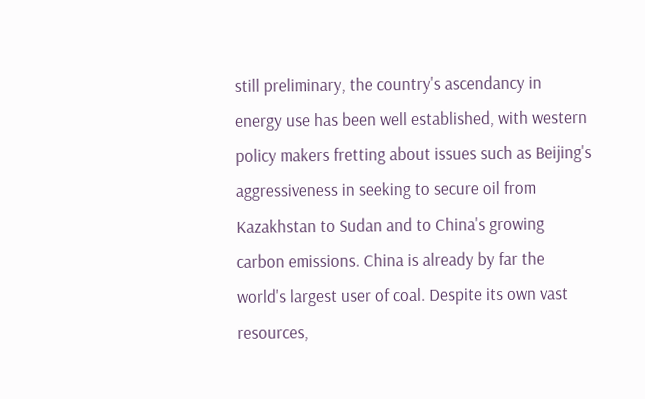still preliminary, the country's ascendancy in energy use has been well established, with western policy makers fretting about issues such as Beijing's aggressiveness in seeking to secure oil from Kazakhstan to Sudan and to China's growing carbon emissions. China is already by far the world's largest user of coal. Despite its own vast resources,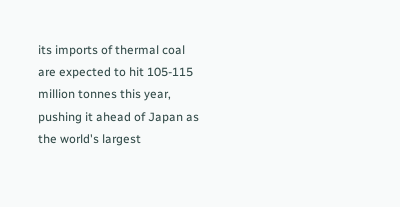its imports of thermal coal are expected to hit 105-115 million tonnes this year, pushing it ahead of Japan as the world's largest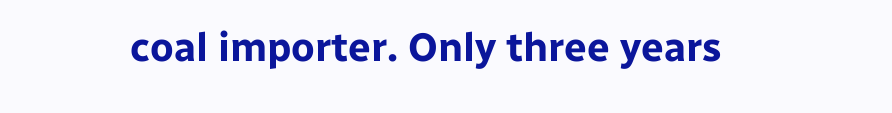coal importer. Only three years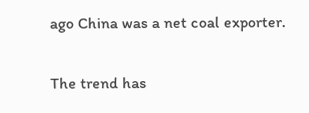ago China was a net coal exporter.

The trend has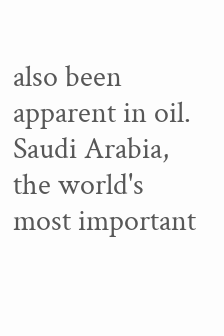also been apparent in oil. Saudi Arabia, the world's most important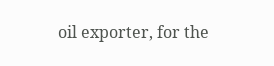oil exporter, for the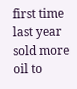first time last year sold more oil to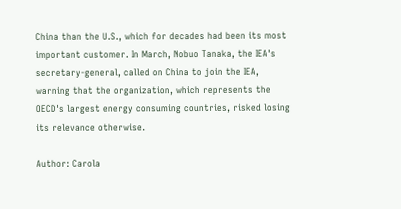China than the U.S., which for decades had been its most important customer. In March, Nobuo Tanaka, the IEA's secretary-general, called on China to join the IEA, warning that the organization, which represents the OECD's largest energy consuming countries, risked losing its relevance otherwise.

Author: Carola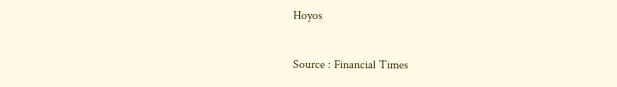Hoyos

Source : Financial Times